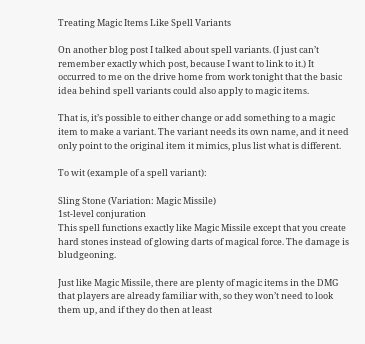Treating Magic Items Like Spell Variants

On another blog post I talked about spell variants. (I just can’t remember exactly which post, because I want to link to it.) It occurred to me on the drive home from work tonight that the basic idea behind spell variants could also apply to magic items.

That is, it’s possible to either change or add something to a magic item to make a variant. The variant needs its own name, and it need only point to the original item it mimics, plus list what is different.

To wit (example of a spell variant):

Sling Stone (Variation: Magic Missile)
1st-level conjuration
This spell functions exactly like Magic Missile except that you create hard stones instead of glowing darts of magical force. The damage is bludgeoning.

Just like Magic Missile, there are plenty of magic items in the DMG that players are already familiar with, so they won’t need to look them up, and if they do then at least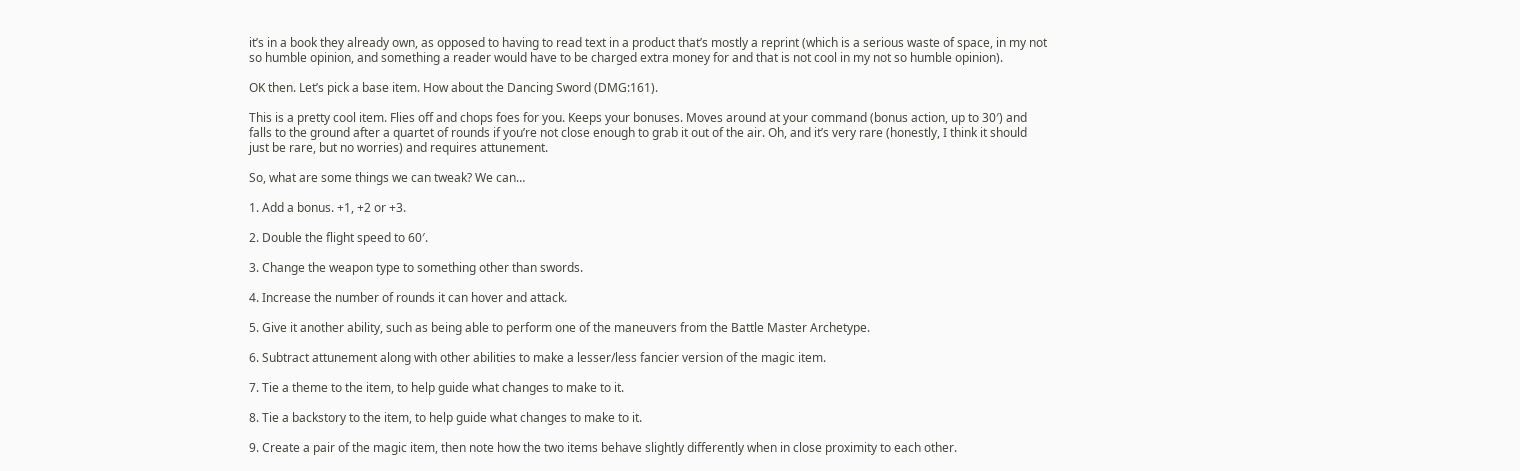it’s in a book they already own, as opposed to having to read text in a product that’s mostly a reprint (which is a serious waste of space, in my not so humble opinion, and something a reader would have to be charged extra money for and that is not cool in my not so humble opinion).

OK then. Let’s pick a base item. How about the Dancing Sword (DMG:161).

This is a pretty cool item. Flies off and chops foes for you. Keeps your bonuses. Moves around at your command (bonus action, up to 30′) and falls to the ground after a quartet of rounds if you’re not close enough to grab it out of the air. Oh, and it’s very rare (honestly, I think it should just be rare, but no worries) and requires attunement.

So, what are some things we can tweak? We can…

1. Add a bonus. +1, +2 or +3.

2. Double the flight speed to 60′.

3. Change the weapon type to something other than swords.

4. Increase the number of rounds it can hover and attack.

5. Give it another ability, such as being able to perform one of the maneuvers from the Battle Master Archetype.

6. Subtract attunement along with other abilities to make a lesser/less fancier version of the magic item.

7. Tie a theme to the item, to help guide what changes to make to it.

8. Tie a backstory to the item, to help guide what changes to make to it.

9. Create a pair of the magic item, then note how the two items behave slightly differently when in close proximity to each other.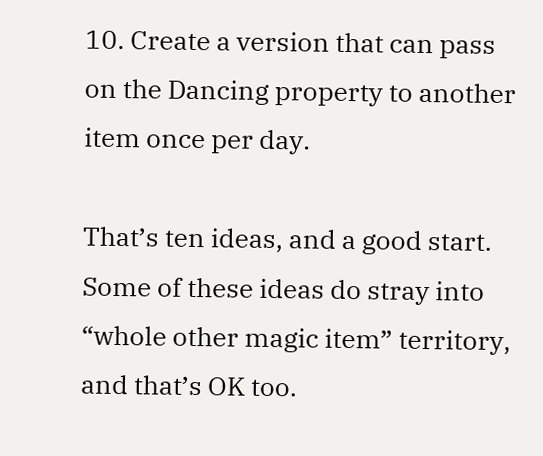10. Create a version that can pass on the Dancing property to another item once per day.

That’s ten ideas, and a good start. Some of these ideas do stray into “whole other magic item” territory, and that’s OK too.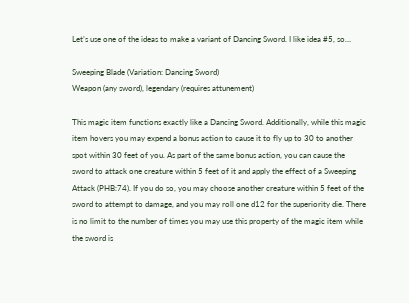Let’s use one of the ideas to make a variant of Dancing Sword. I like idea #5, so…

Sweeping Blade (Variation: Dancing Sword)
Weapon (any sword), legendary (requires attunement)

This magic item functions exactly like a Dancing Sword. Additionally, while this magic item hovers you may expend a bonus action to cause it to fly up to 30 to another spot within 30 feet of you. As part of the same bonus action, you can cause the sword to attack one creature within 5 feet of it and apply the effect of a Sweeping Attack (PHB:74). If you do so, you may choose another creature within 5 feet of the sword to attempt to damage, and you may roll one d12 for the superiority die. There is no limit to the number of times you may use this property of the magic item while the sword is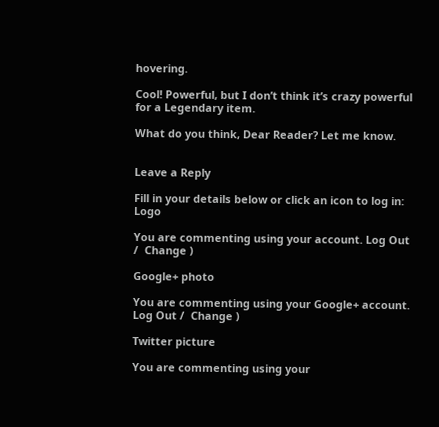hovering.

Cool! Powerful, but I don’t think it’s crazy powerful for a Legendary item.

What do you think, Dear Reader? Let me know.


Leave a Reply

Fill in your details below or click an icon to log in: Logo

You are commenting using your account. Log Out /  Change )

Google+ photo

You are commenting using your Google+ account. Log Out /  Change )

Twitter picture

You are commenting using your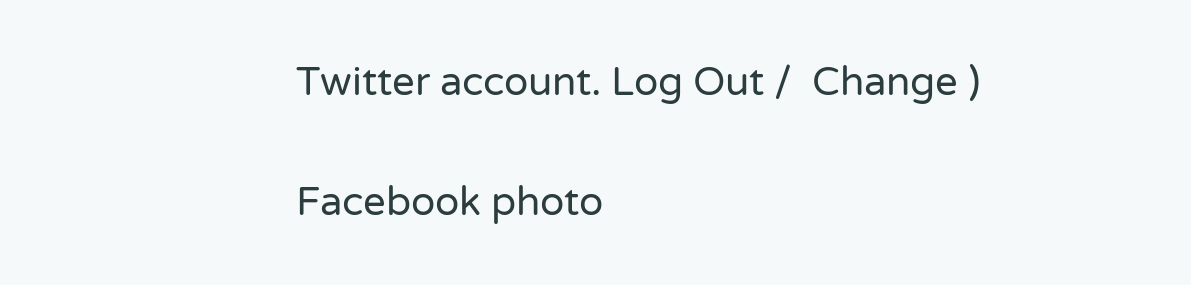Twitter account. Log Out /  Change )

Facebook photo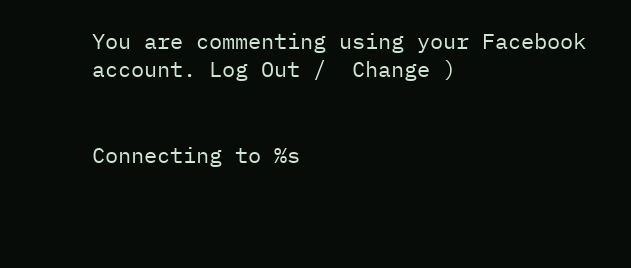You are commenting using your Facebook account. Log Out /  Change )


Connecting to %s